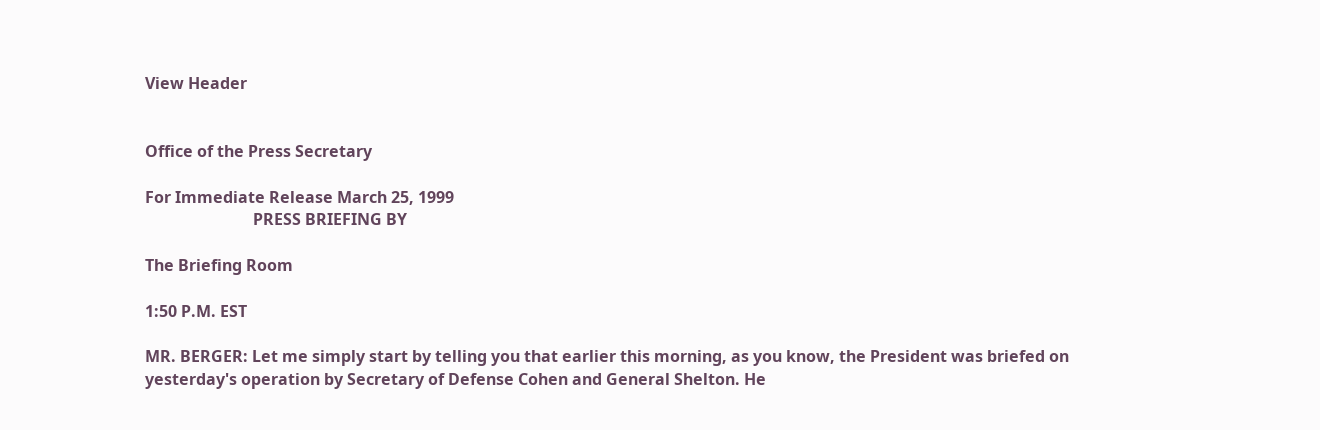View Header


Office of the Press Secretary

For Immediate Release March 25, 1999
                           PRESS BRIEFING BY

The Briefing Room

1:50 P.M. EST

MR. BERGER: Let me simply start by telling you that earlier this morning, as you know, the President was briefed on yesterday's operation by Secretary of Defense Cohen and General Shelton. He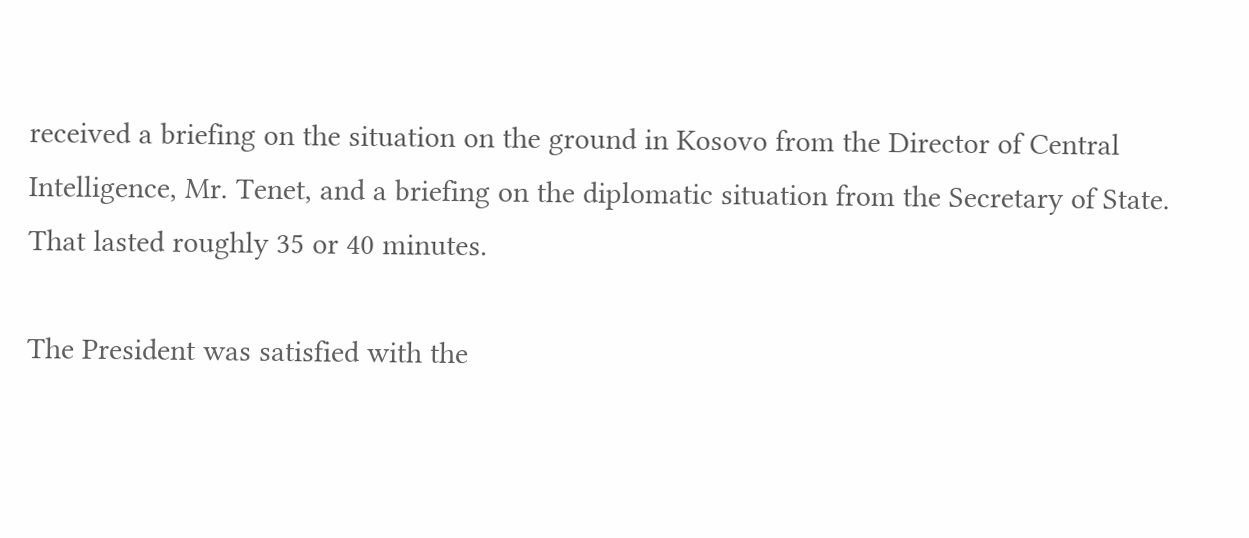received a briefing on the situation on the ground in Kosovo from the Director of Central Intelligence, Mr. Tenet, and a briefing on the diplomatic situation from the Secretary of State. That lasted roughly 35 or 40 minutes.

The President was satisfied with the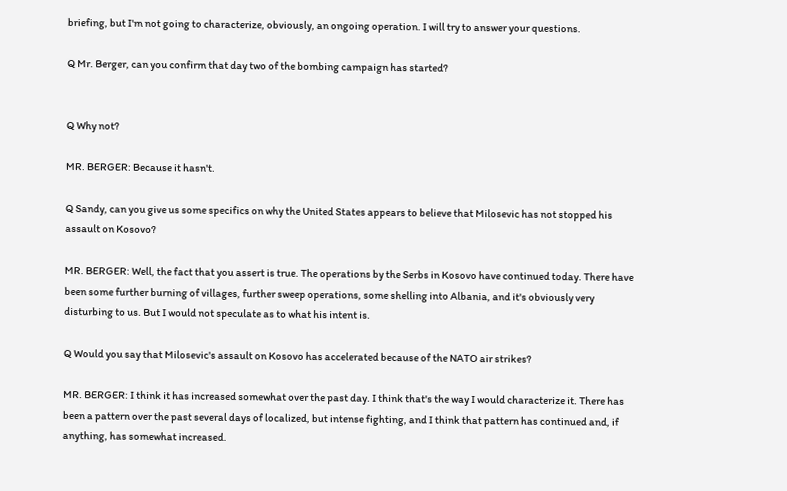briefing, but I'm not going to characterize, obviously, an ongoing operation. I will try to answer your questions.

Q Mr. Berger, can you confirm that day two of the bombing campaign has started?


Q Why not?

MR. BERGER: Because it hasn't.

Q Sandy, can you give us some specifics on why the United States appears to believe that Milosevic has not stopped his assault on Kosovo?

MR. BERGER: Well, the fact that you assert is true. The operations by the Serbs in Kosovo have continued today. There have been some further burning of villages, further sweep operations, some shelling into Albania, and it's obviously very disturbing to us. But I would not speculate as to what his intent is.

Q Would you say that Milosevic's assault on Kosovo has accelerated because of the NATO air strikes?

MR. BERGER: I think it has increased somewhat over the past day. I think that's the way I would characterize it. There has been a pattern over the past several days of localized, but intense fighting, and I think that pattern has continued and, if anything, has somewhat increased.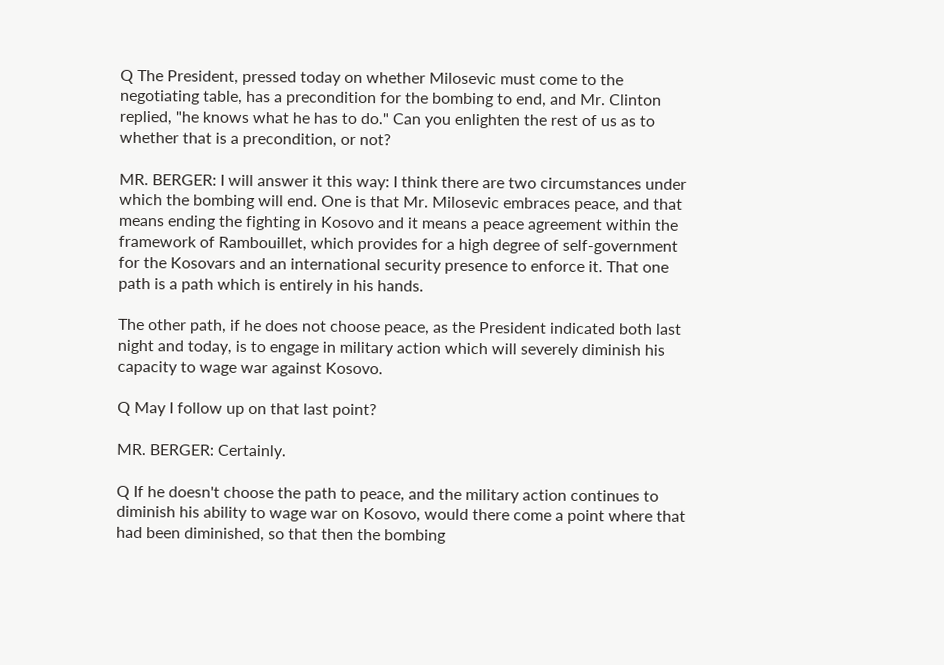Q The President, pressed today on whether Milosevic must come to the negotiating table, has a precondition for the bombing to end, and Mr. Clinton replied, "he knows what he has to do." Can you enlighten the rest of us as to whether that is a precondition, or not?

MR. BERGER: I will answer it this way: I think there are two circumstances under which the bombing will end. One is that Mr. Milosevic embraces peace, and that means ending the fighting in Kosovo and it means a peace agreement within the framework of Rambouillet, which provides for a high degree of self-government for the Kosovars and an international security presence to enforce it. That one path is a path which is entirely in his hands.

The other path, if he does not choose peace, as the President indicated both last night and today, is to engage in military action which will severely diminish his capacity to wage war against Kosovo.

Q May I follow up on that last point?

MR. BERGER: Certainly.

Q If he doesn't choose the path to peace, and the military action continues to diminish his ability to wage war on Kosovo, would there come a point where that had been diminished, so that then the bombing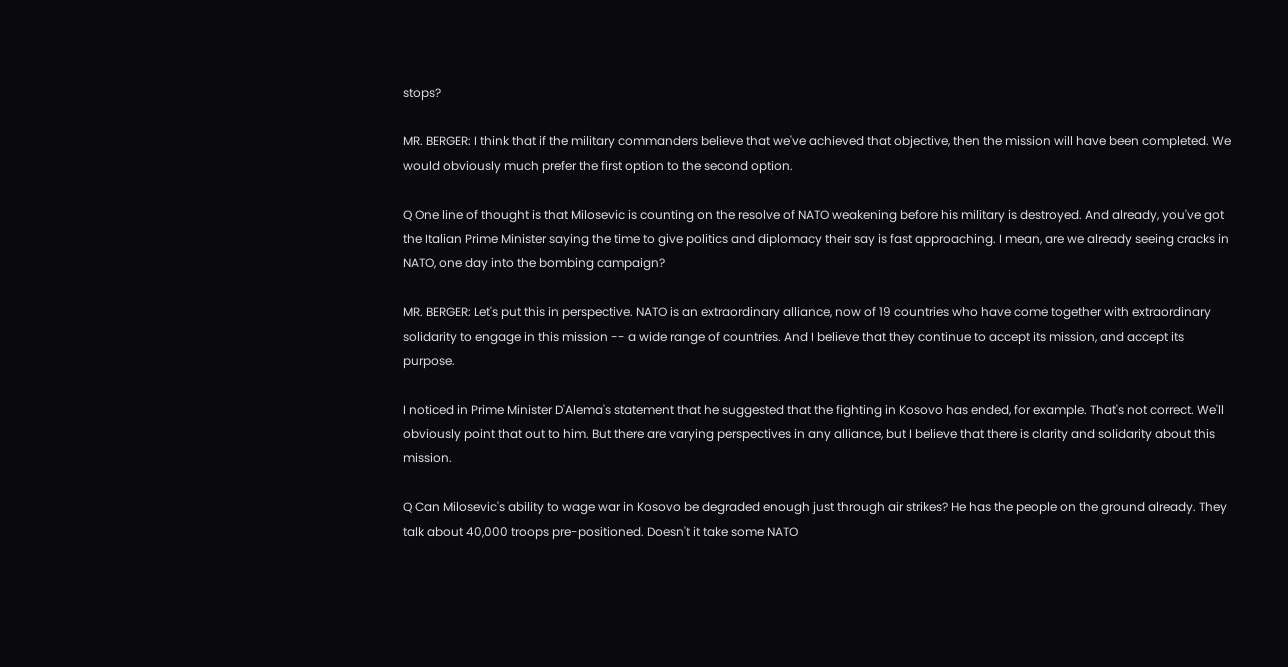stops?

MR. BERGER: I think that if the military commanders believe that we've achieved that objective, then the mission will have been completed. We would obviously much prefer the first option to the second option.

Q One line of thought is that Milosevic is counting on the resolve of NATO weakening before his military is destroyed. And already, you've got the Italian Prime Minister saying the time to give politics and diplomacy their say is fast approaching. I mean, are we already seeing cracks in NATO, one day into the bombing campaign?

MR. BERGER: Let's put this in perspective. NATO is an extraordinary alliance, now of 19 countries who have come together with extraordinary solidarity to engage in this mission -- a wide range of countries. And I believe that they continue to accept its mission, and accept its purpose.

I noticed in Prime Minister D'Alema's statement that he suggested that the fighting in Kosovo has ended, for example. That's not correct. We'll obviously point that out to him. But there are varying perspectives in any alliance, but I believe that there is clarity and solidarity about this mission.

Q Can Milosevic's ability to wage war in Kosovo be degraded enough just through air strikes? He has the people on the ground already. They talk about 40,000 troops pre-positioned. Doesn't it take some NATO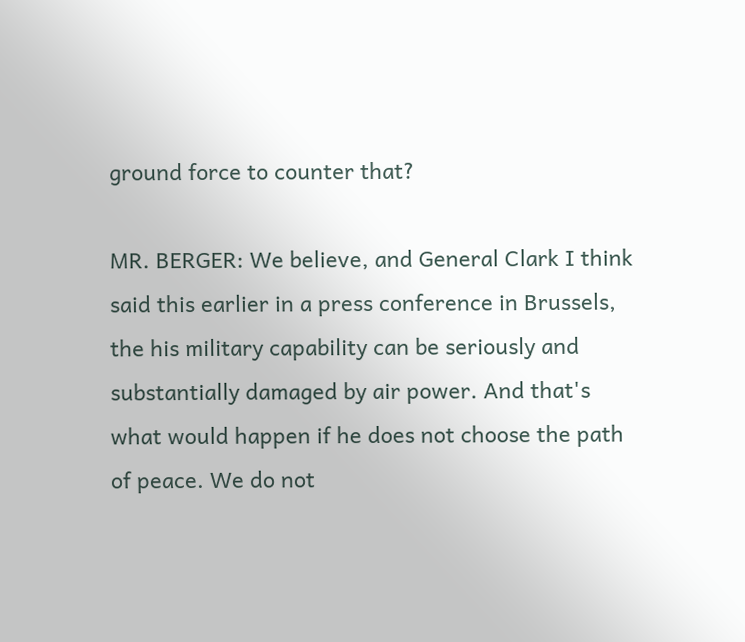ground force to counter that?

MR. BERGER: We believe, and General Clark I think said this earlier in a press conference in Brussels, the his military capability can be seriously and substantially damaged by air power. And that's what would happen if he does not choose the path of peace. We do not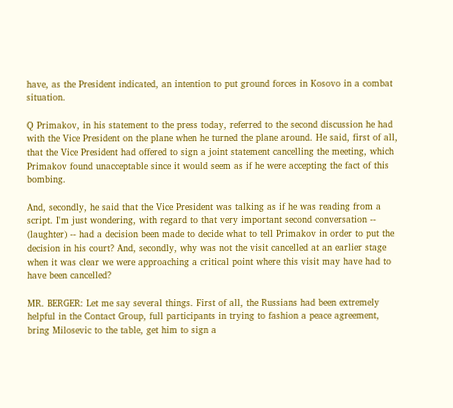have, as the President indicated, an intention to put ground forces in Kosovo in a combat situation.

Q Primakov, in his statement to the press today, referred to the second discussion he had with the Vice President on the plane when he turned the plane around. He said, first of all, that the Vice President had offered to sign a joint statement cancelling the meeting, which Primakov found unacceptable since it would seem as if he were accepting the fact of this bombing.

And, secondly, he said that the Vice President was talking as if he was reading from a script. I'm just wondering, with regard to that very important second conversation -- (laughter) -- had a decision been made to decide what to tell Primakov in order to put the decision in his court? And, secondly, why was not the visit cancelled at an earlier stage when it was clear we were approaching a critical point where this visit may have had to have been cancelled?

MR. BERGER: Let me say several things. First of all, the Russians had been extremely helpful in the Contact Group, full participants in trying to fashion a peace agreement, bring Milosevic to the table, get him to sign a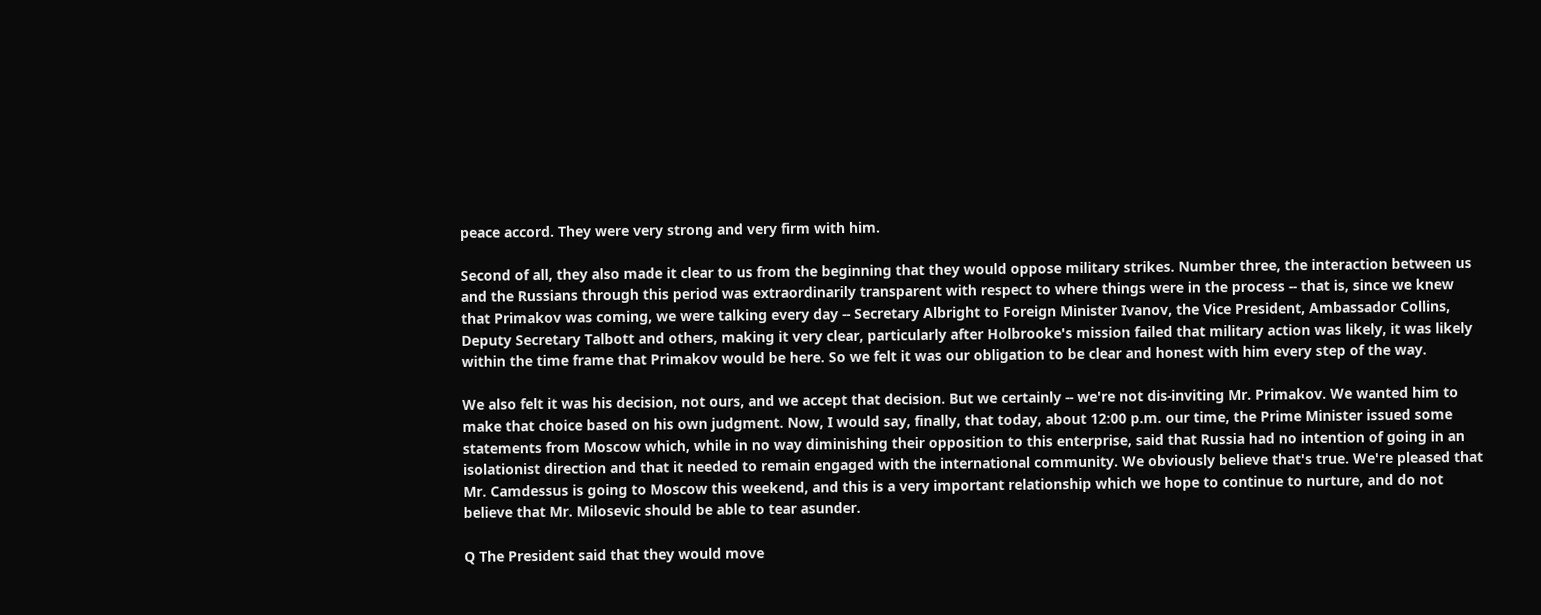peace accord. They were very strong and very firm with him.

Second of all, they also made it clear to us from the beginning that they would oppose military strikes. Number three, the interaction between us and the Russians through this period was extraordinarily transparent with respect to where things were in the process -- that is, since we knew that Primakov was coming, we were talking every day -- Secretary Albright to Foreign Minister Ivanov, the Vice President, Ambassador Collins, Deputy Secretary Talbott and others, making it very clear, particularly after Holbrooke's mission failed that military action was likely, it was likely within the time frame that Primakov would be here. So we felt it was our obligation to be clear and honest with him every step of the way.

We also felt it was his decision, not ours, and we accept that decision. But we certainly -- we're not dis-inviting Mr. Primakov. We wanted him to make that choice based on his own judgment. Now, I would say, finally, that today, about 12:00 p.m. our time, the Prime Minister issued some statements from Moscow which, while in no way diminishing their opposition to this enterprise, said that Russia had no intention of going in an isolationist direction and that it needed to remain engaged with the international community. We obviously believe that's true. We're pleased that Mr. Camdessus is going to Moscow this weekend, and this is a very important relationship which we hope to continue to nurture, and do not believe that Mr. Milosevic should be able to tear asunder.

Q The President said that they would move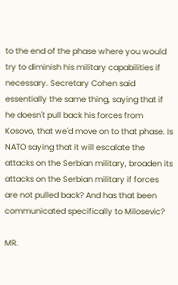to the end of the phase where you would try to diminish his military capabilities if necessary. Secretary Cohen said essentially the same thing, saying that if he doesn't pull back his forces from Kosovo, that we'd move on to that phase. Is NATO saying that it will escalate the attacks on the Serbian military, broaden its attacks on the Serbian military if forces are not pulled back? And has that been communicated specifically to Milosevic?

MR.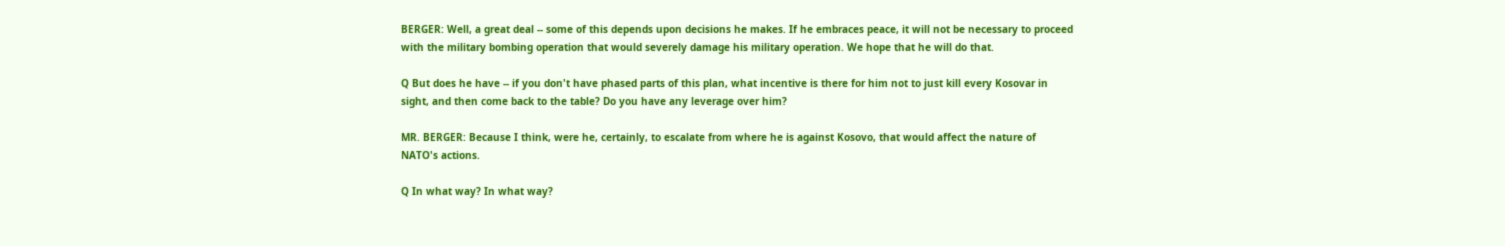BERGER: Well, a great deal -- some of this depends upon decisions he makes. If he embraces peace, it will not be necessary to proceed with the military bombing operation that would severely damage his military operation. We hope that he will do that.

Q But does he have -- if you don't have phased parts of this plan, what incentive is there for him not to just kill every Kosovar in sight, and then come back to the table? Do you have any leverage over him?

MR. BERGER: Because I think, were he, certainly, to escalate from where he is against Kosovo, that would affect the nature of NATO's actions.

Q In what way? In what way?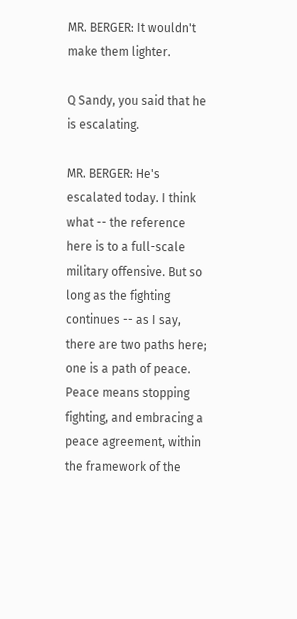MR. BERGER: It wouldn't make them lighter.

Q Sandy, you said that he is escalating.

MR. BERGER: He's escalated today. I think what -- the reference here is to a full-scale military offensive. But so long as the fighting continues -- as I say, there are two paths here; one is a path of peace. Peace means stopping fighting, and embracing a peace agreement, within the framework of the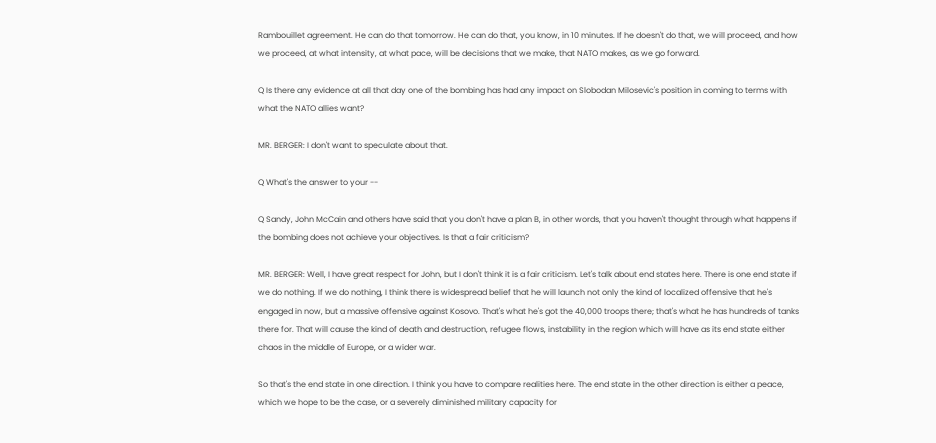Rambouillet agreement. He can do that tomorrow. He can do that, you know, in 10 minutes. If he doesn't do that, we will proceed, and how we proceed, at what intensity, at what pace, will be decisions that we make, that NATO makes, as we go forward.

Q Is there any evidence at all that day one of the bombing has had any impact on Slobodan Milosevic's position in coming to terms with what the NATO allies want?

MR. BERGER: I don't want to speculate about that.

Q What's the answer to your --

Q Sandy, John McCain and others have said that you don't have a plan B, in other words, that you haven't thought through what happens if the bombing does not achieve your objectives. Is that a fair criticism?

MR. BERGER: Well, I have great respect for John, but I don't think it is a fair criticism. Let's talk about end states here. There is one end state if we do nothing. If we do nothing, I think there is widespread belief that he will launch not only the kind of localized offensive that he's engaged in now, but a massive offensive against Kosovo. That's what he's got the 40,000 troops there; that's what he has hundreds of tanks there for. That will cause the kind of death and destruction, refugee flows, instability in the region which will have as its end state either chaos in the middle of Europe, or a wider war.

So that's the end state in one direction. I think you have to compare realities here. The end state in the other direction is either a peace, which we hope to be the case, or a severely diminished military capacity for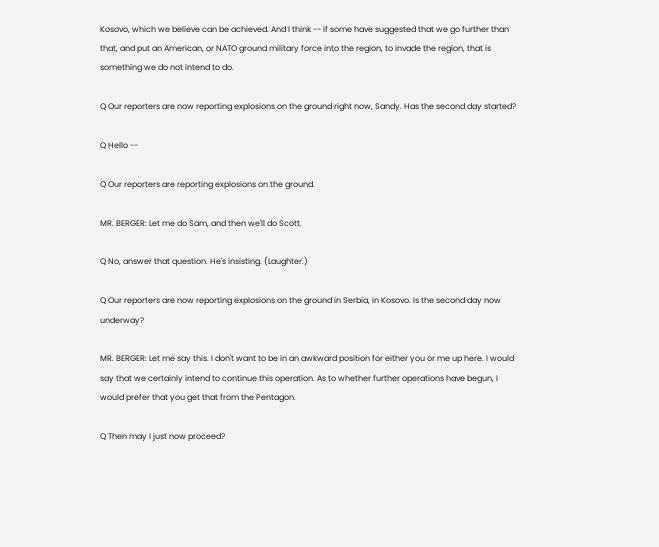Kosovo, which we believe can be achieved. And I think -- if some have suggested that we go further than that, and put an American, or NATO ground military force into the region, to invade the region, that is something we do not intend to do.

Q Our reporters are now reporting explosions on the ground right now, Sandy. Has the second day started?

Q Hello --

Q Our reporters are reporting explosions on the ground.

MR. BERGER: Let me do Sam, and then we'll do Scott.

Q No, answer that question. He's insisting. (Laughter.)

Q Our reporters are now reporting explosions on the ground in Serbia, in Kosovo. Is the second day now underway?

MR. BERGER: Let me say this. I don't want to be in an awkward position for either you or me up here. I would say that we certainly intend to continue this operation. As to whether further operations have begun, I would prefer that you get that from the Pentagon.

Q Then may I just now proceed?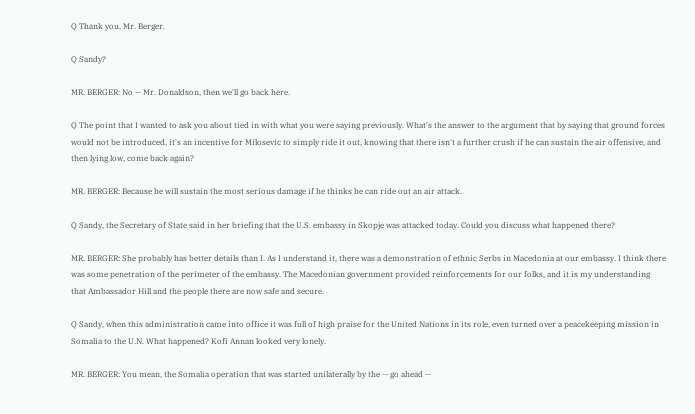Q Thank you, Mr. Berger.

Q Sandy?

MR. BERGER: No -- Mr. Donaldson, then we'll go back here.

Q The point that I wanted to ask you about tied in with what you were saying previously. What's the answer to the argument that by saying that ground forces would not be introduced, it's an incentive for Milosevic to simply ride it out, knowing that there isn't a further crush if he can sustain the air offensive, and then lying low, come back again?

MR. BERGER: Because he will sustain the most serious damage if he thinks he can ride out an air attack.

Q Sandy, the Secretary of State said in her briefing that the U.S. embassy in Skopje was attacked today. Could you discuss what happened there?

MR. BERGER: She probably has better details than I. As I understand it, there was a demonstration of ethnic Serbs in Macedonia at our embassy. I think there was some penetration of the perimeter of the embassy. The Macedonian government provided reinforcements for our folks, and it is my understanding that Ambassador Hill and the people there are now safe and secure.

Q Sandy, when this administration came into office it was full of high praise for the United Nations in its role, even turned over a peacekeeping mission in Somalia to the U.N. What happened? Kofi Annan looked very lonely.

MR. BERGER: You mean, the Somalia operation that was started unilaterally by the -- go ahead --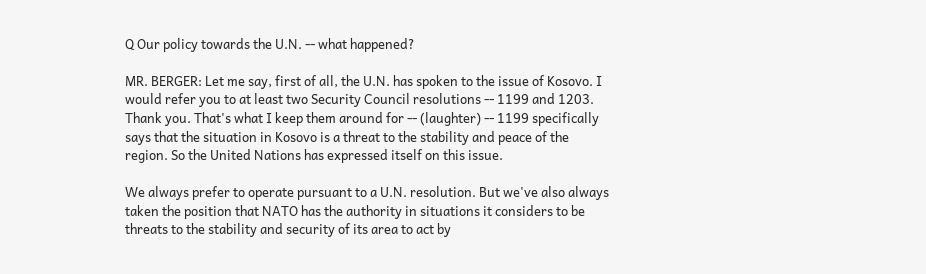Q Our policy towards the U.N. -- what happened?

MR. BERGER: Let me say, first of all, the U.N. has spoken to the issue of Kosovo. I would refer you to at least two Security Council resolutions -- 1199 and 1203. Thank you. That's what I keep them around for -- (laughter) -- 1199 specifically says that the situation in Kosovo is a threat to the stability and peace of the region. So the United Nations has expressed itself on this issue.

We always prefer to operate pursuant to a U.N. resolution. But we've also always taken the position that NATO has the authority in situations it considers to be threats to the stability and security of its area to act by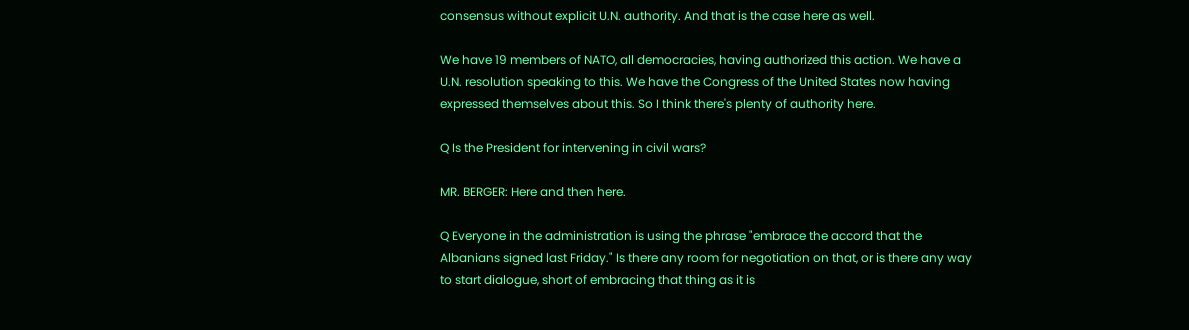consensus without explicit U.N. authority. And that is the case here as well.

We have 19 members of NATO, all democracies, having authorized this action. We have a U.N. resolution speaking to this. We have the Congress of the United States now having expressed themselves about this. So I think there's plenty of authority here.

Q Is the President for intervening in civil wars?

MR. BERGER: Here and then here.

Q Everyone in the administration is using the phrase "embrace the accord that the Albanians signed last Friday." Is there any room for negotiation on that, or is there any way to start dialogue, short of embracing that thing as it is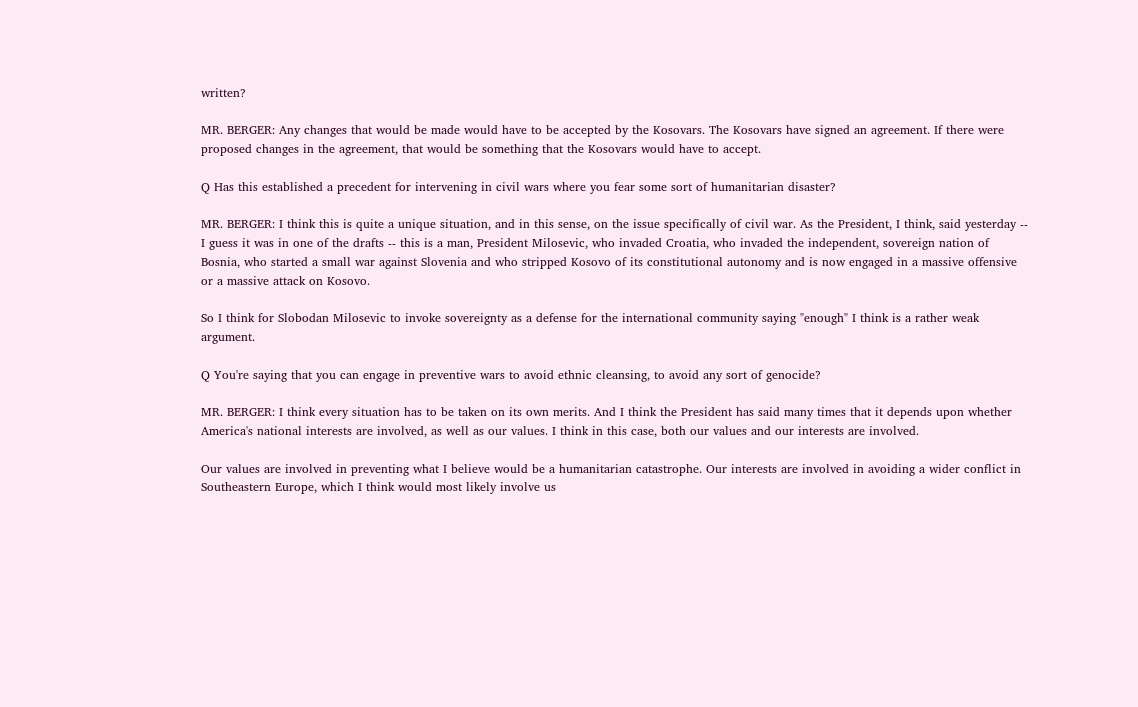written?

MR. BERGER: Any changes that would be made would have to be accepted by the Kosovars. The Kosovars have signed an agreement. If there were proposed changes in the agreement, that would be something that the Kosovars would have to accept.

Q Has this established a precedent for intervening in civil wars where you fear some sort of humanitarian disaster?

MR. BERGER: I think this is quite a unique situation, and in this sense, on the issue specifically of civil war. As the President, I think, said yesterday -- I guess it was in one of the drafts -- this is a man, President Milosevic, who invaded Croatia, who invaded the independent, sovereign nation of Bosnia, who started a small war against Slovenia and who stripped Kosovo of its constitutional autonomy and is now engaged in a massive offensive or a massive attack on Kosovo.

So I think for Slobodan Milosevic to invoke sovereignty as a defense for the international community saying "enough" I think is a rather weak argument.

Q You're saying that you can engage in preventive wars to avoid ethnic cleansing, to avoid any sort of genocide?

MR. BERGER: I think every situation has to be taken on its own merits. And I think the President has said many times that it depends upon whether America's national interests are involved, as well as our values. I think in this case, both our values and our interests are involved.

Our values are involved in preventing what I believe would be a humanitarian catastrophe. Our interests are involved in avoiding a wider conflict in Southeastern Europe, which I think would most likely involve us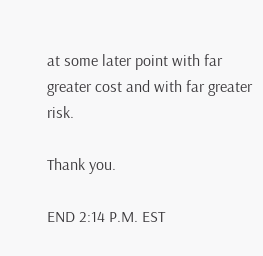at some later point with far greater cost and with far greater risk.

Thank you.

END 2:14 P.M. EST